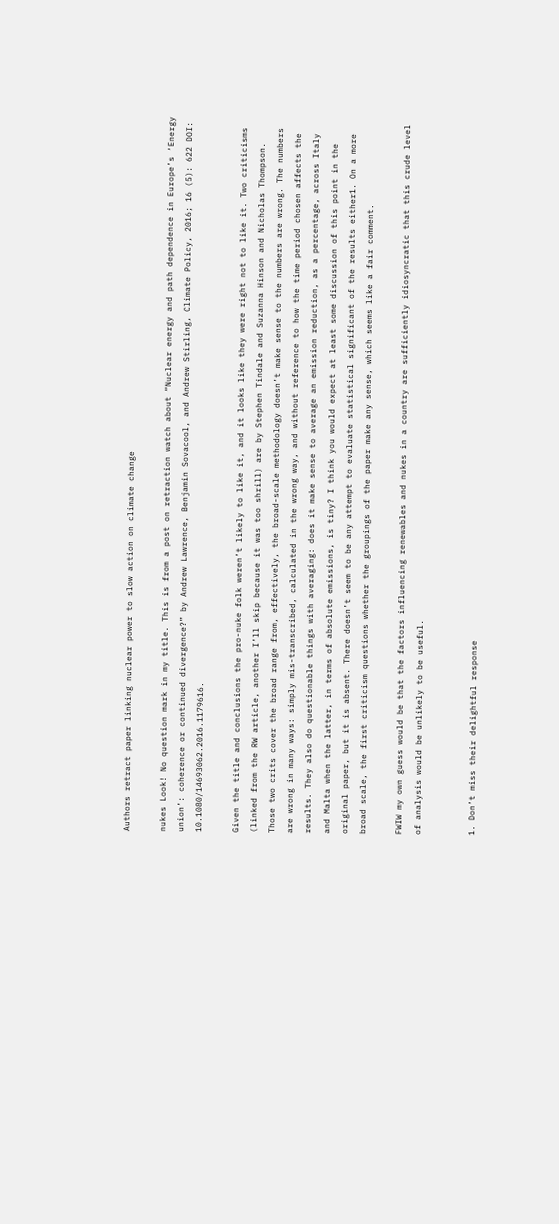Authors retract paper linking nuclear power to slow action on climate change

nukes Look! No question mark in my title. This is from a post on retraction watch about “Nuclear energy and path dependence in Europe’s ‘Energy union’: coherence or continued divergence?” by Andrew Lawrence, Benjamin Sovacool, and Andrew Stirling, Climate Policy, 2016; 16 (5): 622 DOI: 10.1080/14693062.2016.1179616.

Given the title and conclusions the pro-nuke folk weren’t likely to like it, and it looks like they were right not to like it. Two criticisms (linked from the RW article, another I’ll skip because it was too shrill) are by Stephen Tindale and Suzanna Hinson and Nicholas Thompson. Those two crits cover the broad range from, effectively, the broad-scale methodology doesn’t make sense to the numbers are wrong. The numbers are wrong in many ways: simply mis-transcribed, calculated in the wrong way, and without reference to how the time period chosen affects the results. They also do questionable things with averaging: does it make sense to average an emission reduction, as a percentage, across Italy and Malta when the latter, in terms of absolute emissions, is tiny? I think you would expect at least some discussion of this point in the original paper, but it is absent. There doesn’t seem to be any attempt to evaluate statistical significant of the results either1. On a more broad scale, the first criticism questions whether the groupings of the paper make any sense, which seems like a fair comment.

FWIW my own guess would be that the factors influencing renewables and nukes in a country are sufficiently idiosyncratic that this crude level of analysis would be unlikely to be useful.


1. Don’t miss their delightful response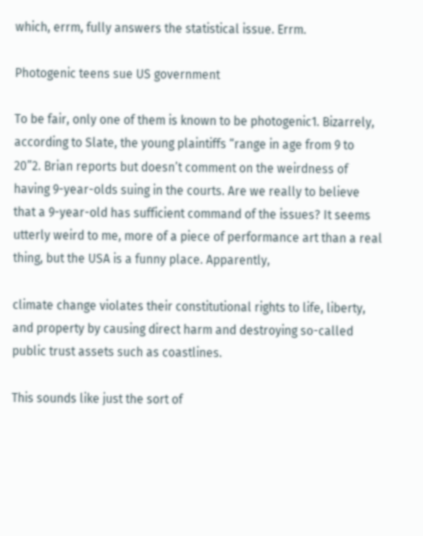which, errm, fully answers the statistical issue. Errm.

Photogenic teens sue US government

To be fair, only one of them is known to be photogenic1. Bizarrely, according to Slate, the young plaintiffs “range in age from 9 to 20”2. Brian reports but doesn’t comment on the weirdness of having 9-year-olds suing in the courts. Are we really to believe that a 9-year-old has sufficient command of the issues? It seems utterly weird to me, more of a piece of performance art than a real thing, but the USA is a funny place. Apparently,

climate change violates their constitutional rights to life, liberty, and property by causing direct harm and destroying so-called public trust assets such as coastlines.

This sounds like just the sort of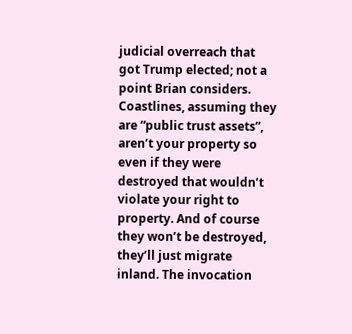judicial overreach that got Trump elected; not a point Brian considers. Coastlines, assuming they are “public trust assets”, aren’t your property so even if they were destroyed that wouldn’t violate your right to property. And of course they won’t be destroyed, they’ll just migrate inland. The invocation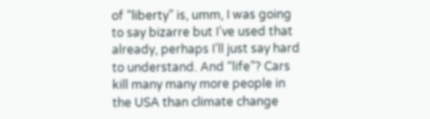of “liberty” is, umm, I was going to say bizarre but I’ve used that already, perhaps I’ll just say hard to understand. And “life”? Cars kill many many more people in the USA than climate change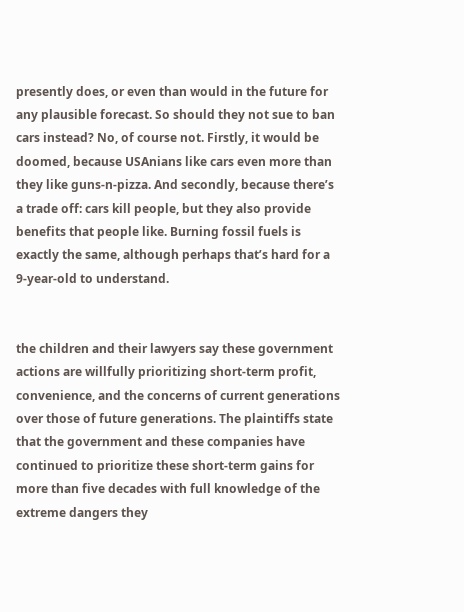presently does, or even than would in the future for any plausible forecast. So should they not sue to ban cars instead? No, of course not. Firstly, it would be doomed, because USAnians like cars even more than they like guns-n-pizza. And secondly, because there’s a trade off: cars kill people, but they also provide benefits that people like. Burning fossil fuels is exactly the same, although perhaps that’s hard for a 9-year-old to understand.


the children and their lawyers say these government actions are willfully prioritizing short-term profit, convenience, and the concerns of current generations over those of future generations. The plaintiffs state that the government and these companies have continued to prioritize these short-term gains for more than five decades with full knowledge of the extreme dangers they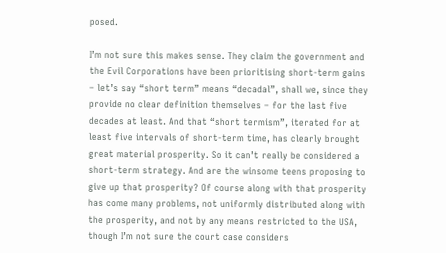posed.

I’m not sure this makes sense. They claim the government and the Evil Corporations have been prioritising short-term gains – let’s say “short term” means “decadal”, shall we, since they provide no clear definition themselves – for the last five decades at least. And that “short termism”, iterated for at least five intervals of short-term time, has clearly brought great material prosperity. So it can’t really be considered a short-term strategy. And are the winsome teens proposing to give up that prosperity? Of course along with that prosperity has come many problems, not uniformly distributed along with the prosperity, and not by any means restricted to the USA, though I’m not sure the court case considers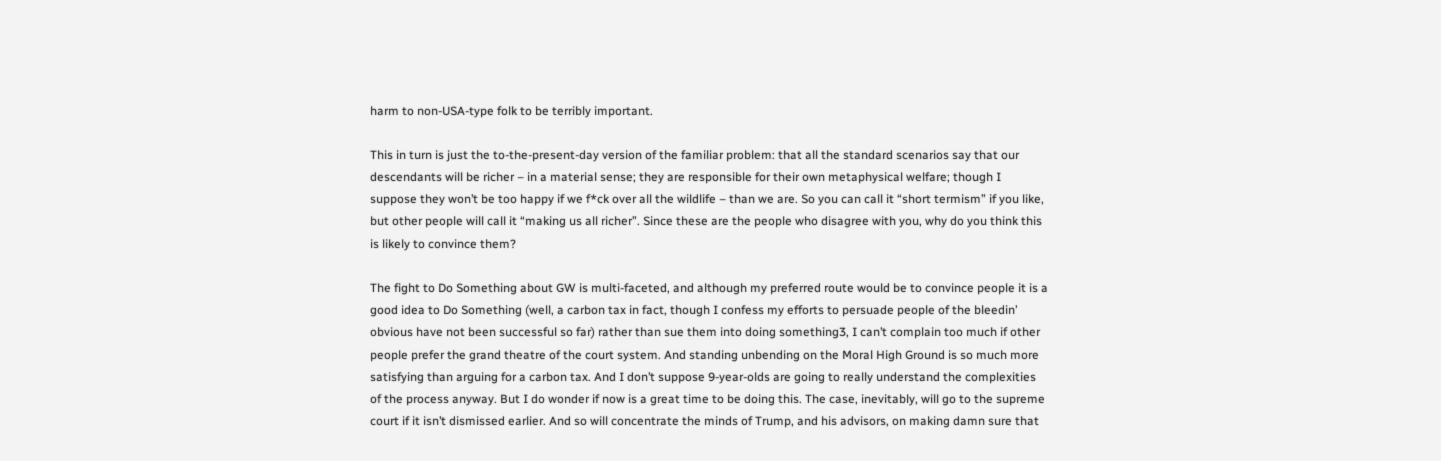harm to non-USA-type folk to be terribly important.

This in turn is just the to-the-present-day version of the familiar problem: that all the standard scenarios say that our descendants will be richer – in a material sense; they are responsible for their own metaphysical welfare; though I suppose they won’t be too happy if we f*ck over all the wildlife – than we are. So you can call it “short termism” if you like, but other people will call it “making us all richer”. Since these are the people who disagree with you, why do you think this is likely to convince them?

The fight to Do Something about GW is multi-faceted, and although my preferred route would be to convince people it is a good idea to Do Something (well, a carbon tax in fact, though I confess my efforts to persuade people of the bleedin’ obvious have not been successful so far) rather than sue them into doing something3, I can’t complain too much if other people prefer the grand theatre of the court system. And standing unbending on the Moral High Ground is so much more satisfying than arguing for a carbon tax. And I don’t suppose 9-year-olds are going to really understand the complexities of the process anyway. But I do wonder if now is a great time to be doing this. The case, inevitably, will go to the supreme court if it isn’t dismissed earlier. And so will concentrate the minds of Trump, and his advisors, on making damn sure that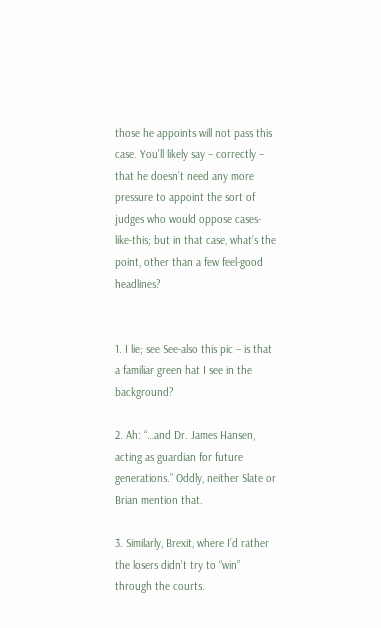those he appoints will not pass this case. You’ll likely say – correctly – that he doesn’t need any more pressure to appoint the sort of judges who would oppose cases-like-this; but in that case, what’s the point, other than a few feel-good headlines?


1. I lie; see See-also this pic – is that a familiar green hat I see in the background?

2. Ah: “…and Dr. James Hansen, acting as guardian for future generations.” Oddly, neither Slate or Brian mention that.

3. Similarly, Brexit, where I’d rather the losers didn’t try to “win” through the courts.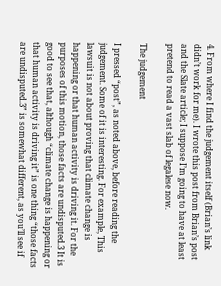4. From where I find the judgement itself (Brian’s link didn’t work for me). I wrote this post from Brian’s post and the Slate article; I suppose I’m going to have at least pretend to read a vast slab of legalese now.

The judgement

I pressed “post”, as noted above, before reading the judgement. Some of it is interesting. For example, This lawsuit is not about proving that climate change is happening or that human activity is driving it. For the purposes of this motion, those facts are undisputed.3 It is good to see that, although “climate change is happening or that human activity is driving it” is one thing “those facts are undisputed.3” is somewhat different, as you’ll see if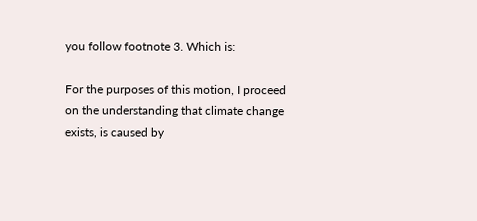you follow footnote 3. Which is:

For the purposes of this motion, I proceed on the understanding that climate change exists, is caused by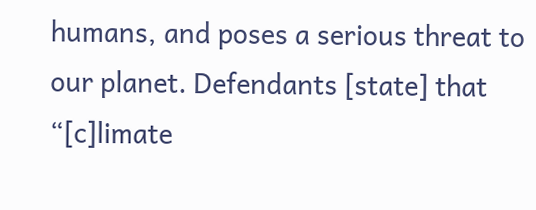humans, and poses a serious threat to our planet. Defendants [state] that “[c]limate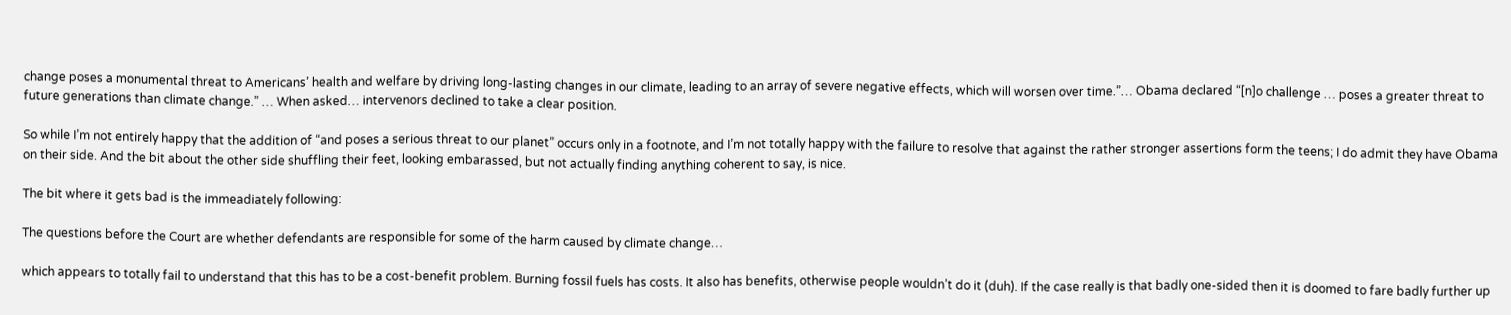change poses a monumental threat to Americans’ health and welfare by driving long-lasting changes in our climate, leading to an array of severe negative effects, which will worsen over time.”… Obama declared “[n]o challenge … poses a greater threat to future generations than climate change.” … When asked… intervenors declined to take a clear position.

So while I’m not entirely happy that the addition of “and poses a serious threat to our planet” occurs only in a footnote, and I’m not totally happy with the failure to resolve that against the rather stronger assertions form the teens; I do admit they have Obama on their side. And the bit about the other side shuffling their feet, looking embarassed, but not actually finding anything coherent to say, is nice.

The bit where it gets bad is the immeadiately following:

The questions before the Court are whether defendants are responsible for some of the harm caused by climate change…

which appears to totally fail to understand that this has to be a cost-benefit problem. Burning fossil fuels has costs. It also has benefits, otherwise people wouldn’t do it (duh). If the case really is that badly one-sided then it is doomed to fare badly further up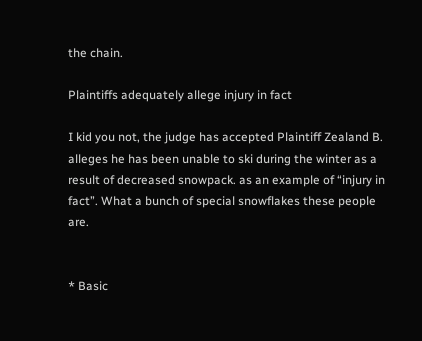the chain.

Plaintiffs adequately allege injury in fact

I kid you not, the judge has accepted Plaintiff Zealand B. alleges he has been unable to ski during the winter as a result of decreased snowpack. as an example of “injury in fact”. What a bunch of special snowflakes these people are.


* Basic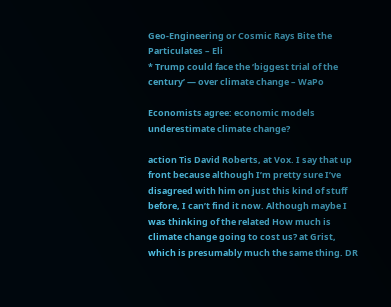Geo-Engineering or Cosmic Rays Bite the Particulates – Eli
* Trump could face the ‘biggest trial of the century’ — over climate change – WaPo

Economists agree: economic models underestimate climate change?

action Tis David Roberts, at Vox. I say that up front because although I’m pretty sure I’ve disagreed with him on just this kind of stuff before, I can’t find it now. Although maybe I was thinking of the related How much is climate change going to cost us? at Grist, which is presumably much the same thing. DR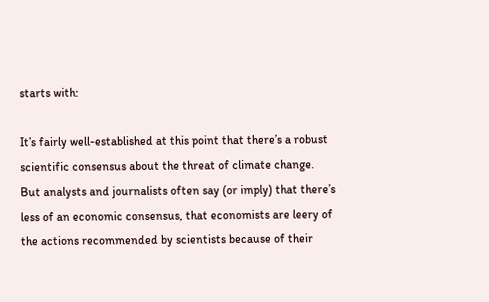starts with:

It’s fairly well-established at this point that there’s a robust scientific consensus about the threat of climate change. But analysts and journalists often say (or imply) that there’s less of an economic consensus, that economists are leery of the actions recommended by scientists because of their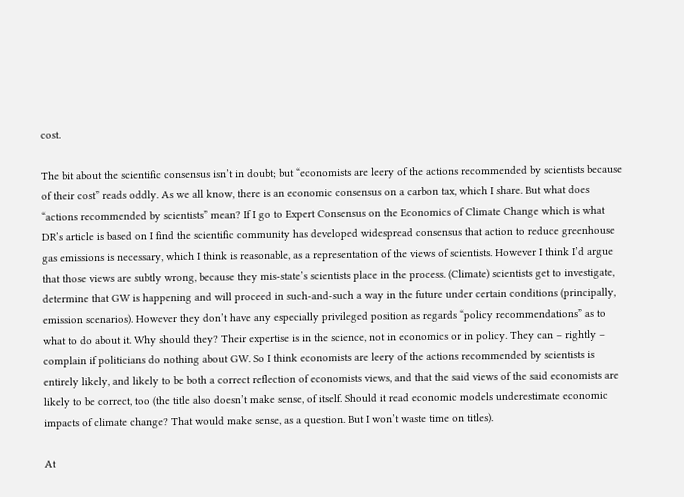cost.

The bit about the scientific consensus isn’t in doubt; but “economists are leery of the actions recommended by scientists because of their cost” reads oddly. As we all know, there is an economic consensus on a carbon tax, which I share. But what does “actions recommended by scientists” mean? If I go to Expert Consensus on the Economics of Climate Change which is what DR’s article is based on I find the scientific community has developed widespread consensus that action to reduce greenhouse gas emissions is necessary, which I think is reasonable, as a representation of the views of scientists. However I think I’d argue that those views are subtly wrong, because they mis-state’s scientists place in the process. (Climate) scientists get to investigate, determine that GW is happening and will proceed in such-and-such a way in the future under certain conditions (principally, emission scenarios). However they don’t have any especially privileged position as regards “policy recommendations” as to what to do about it. Why should they? Their expertise is in the science, not in economics or in policy. They can – rightly – complain if politicians do nothing about GW. So I think economists are leery of the actions recommended by scientists is entirely likely, and likely to be both a correct reflection of economists views, and that the said views of the said economists are likely to be correct, too (the title also doesn’t make sense, of itself. Should it read economic models underestimate economic impacts of climate change? That would make sense, as a question. But I won’t waste time on titles).

At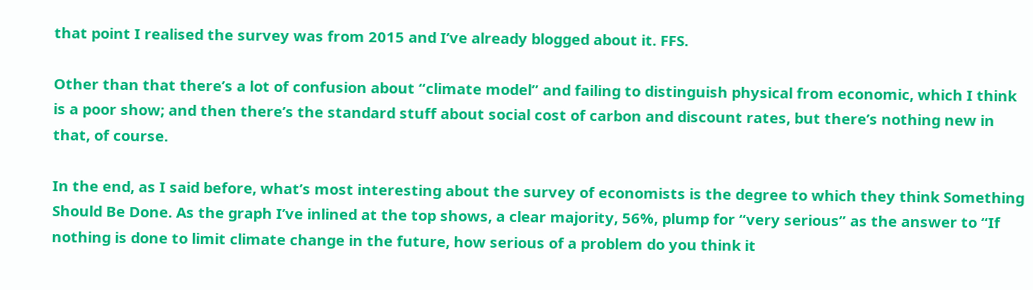that point I realised the survey was from 2015 and I’ve already blogged about it. FFS.

Other than that there’s a lot of confusion about “climate model” and failing to distinguish physical from economic, which I think is a poor show; and then there’s the standard stuff about social cost of carbon and discount rates, but there’s nothing new in that, of course.

In the end, as I said before, what’s most interesting about the survey of economists is the degree to which they think Something Should Be Done. As the graph I’ve inlined at the top shows, a clear majority, 56%, plump for “very serious” as the answer to “If nothing is done to limit climate change in the future, how serious of a problem do you think it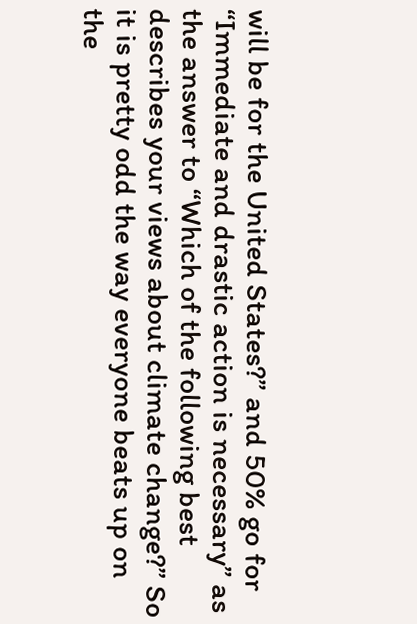will be for the United States?” and 50% go for “Immediate and drastic action is necessary” as the answer to “Which of the following best describes your views about climate change?” So it is pretty odd the way everyone beats up on the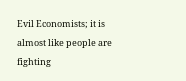Evil Economists; it is almost like people are fighting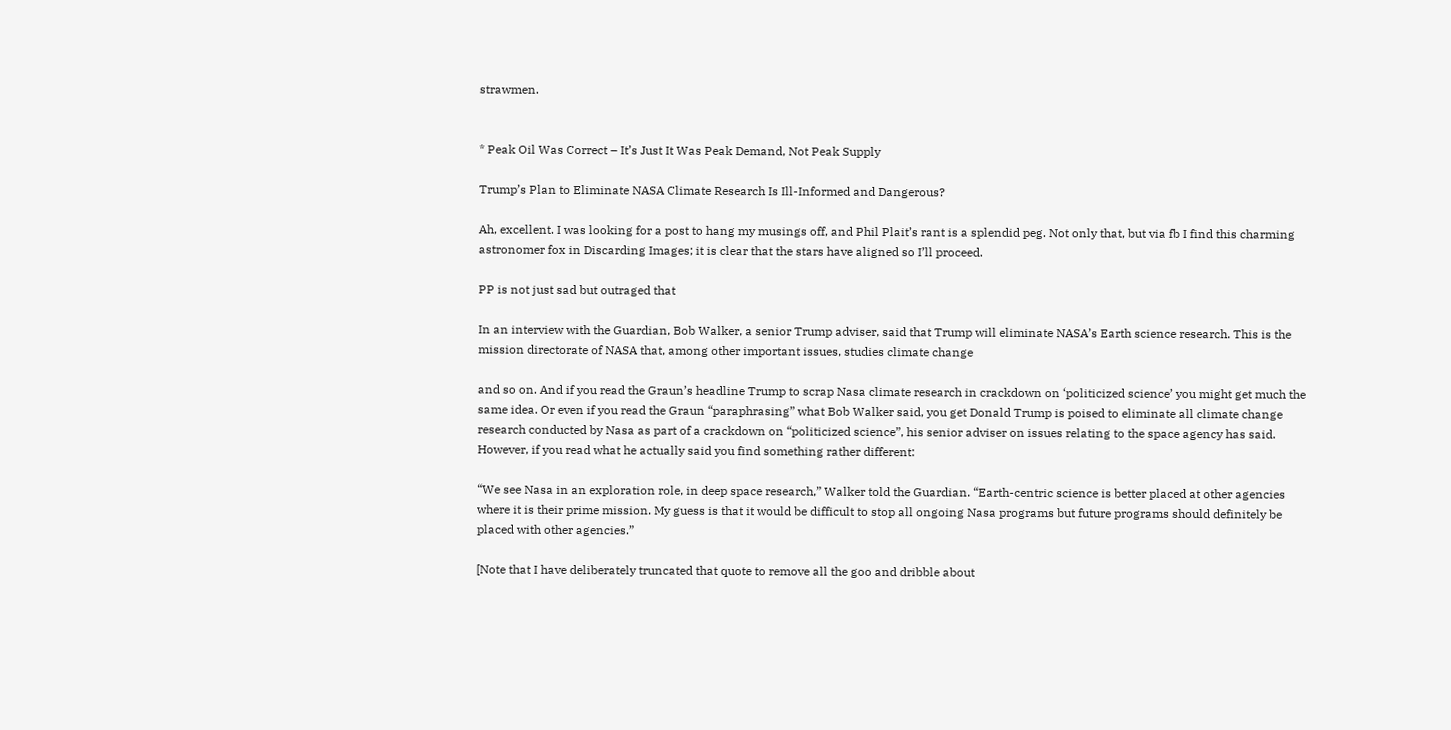strawmen.


* Peak Oil Was Correct – It’s Just It Was Peak Demand, Not Peak Supply

Trump’s Plan to Eliminate NASA Climate Research Is Ill-Informed and Dangerous?

Ah, excellent. I was looking for a post to hang my musings off, and Phil Plait’s rant is a splendid peg. Not only that, but via fb I find this charming astronomer fox in Discarding Images; it is clear that the stars have aligned so I’ll proceed.

PP is not just sad but outraged that

In an interview with the Guardian, Bob Walker, a senior Trump adviser, said that Trump will eliminate NASA’s Earth science research. This is the mission directorate of NASA that, among other important issues, studies climate change

and so on. And if you read the Graun’s headline Trump to scrap Nasa climate research in crackdown on ‘politicized science’ you might get much the same idea. Or even if you read the Graun “paraphrasing” what Bob Walker said, you get Donald Trump is poised to eliminate all climate change research conducted by Nasa as part of a crackdown on “politicized science”, his senior adviser on issues relating to the space agency has said. However, if you read what he actually said you find something rather different:

“We see Nasa in an exploration role, in deep space research,” Walker told the Guardian. “Earth-centric science is better placed at other agencies where it is their prime mission. My guess is that it would be difficult to stop all ongoing Nasa programs but future programs should definitely be placed with other agencies.”

[Note that I have deliberately truncated that quote to remove all the goo and dribble about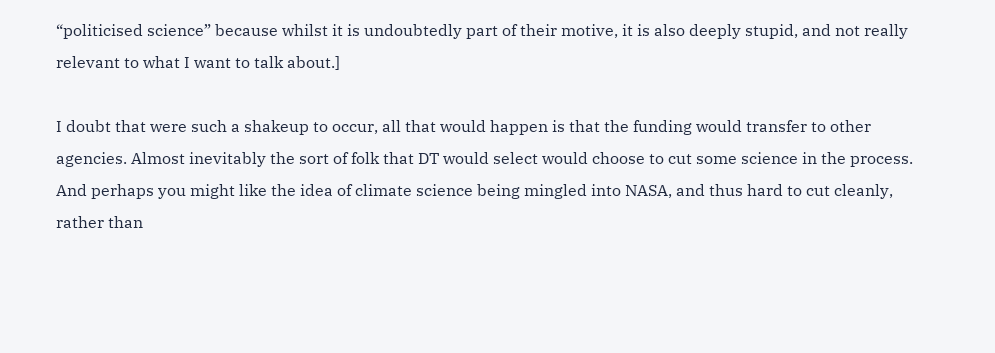“politicised science” because whilst it is undoubtedly part of their motive, it is also deeply stupid, and not really relevant to what I want to talk about.]

I doubt that were such a shakeup to occur, all that would happen is that the funding would transfer to other agencies. Almost inevitably the sort of folk that DT would select would choose to cut some science in the process. And perhaps you might like the idea of climate science being mingled into NASA, and thus hard to cut cleanly, rather than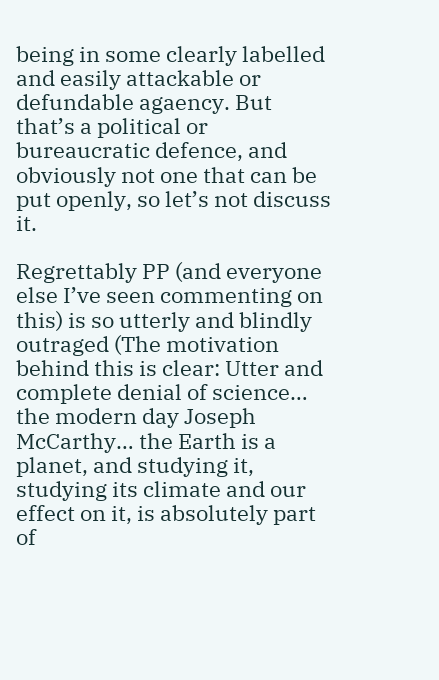being in some clearly labelled and easily attackable or defundable agaency. But that’s a political or bureaucratic defence, and obviously not one that can be put openly, so let’s not discuss it.

Regrettably PP (and everyone else I’ve seen commenting on this) is so utterly and blindly outraged (The motivation behind this is clear: Utter and complete denial of science… the modern day Joseph McCarthy… the Earth is a planet, and studying it, studying its climate and our effect on it, is absolutely part of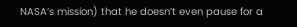NASA’s mission) that he doesn’t even pause for a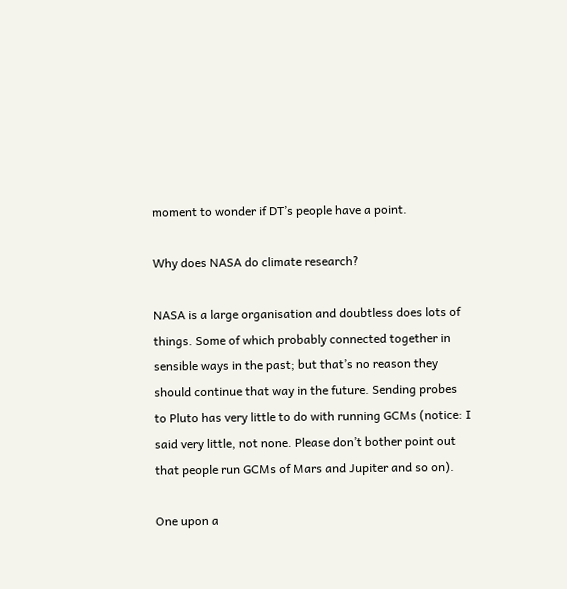moment to wonder if DT’s people have a point.

Why does NASA do climate research?

NASA is a large organisation and doubtless does lots of things. Some of which probably connected together in sensible ways in the past; but that’s no reason they should continue that way in the future. Sending probes to Pluto has very little to do with running GCMs (notice: I said very little, not none. Please don’t bother point out that people run GCMs of Mars and Jupiter and so on).

One upon a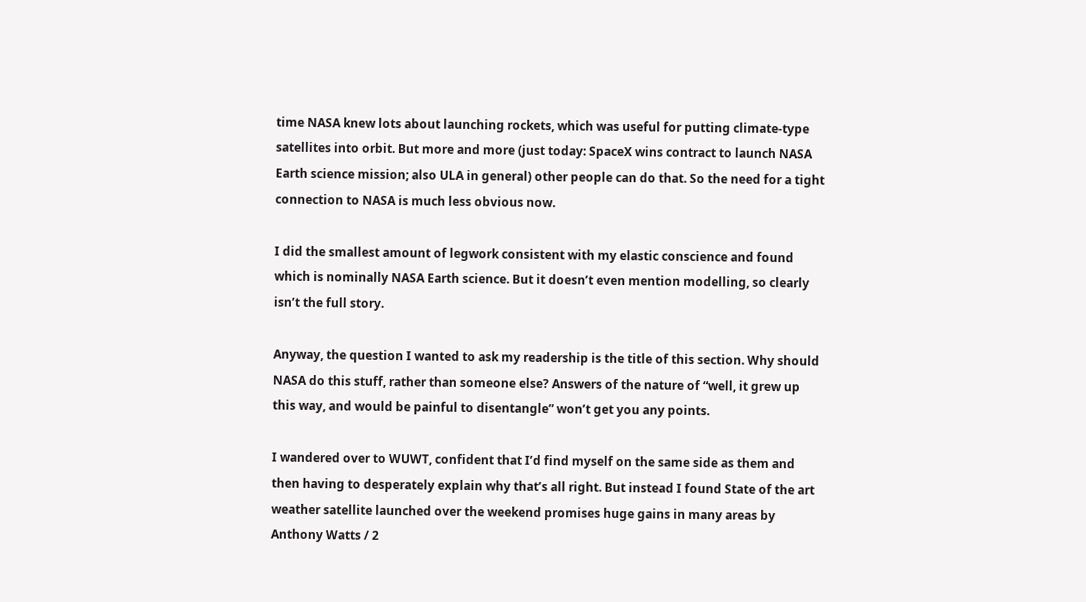time NASA knew lots about launching rockets, which was useful for putting climate-type satellites into orbit. But more and more (just today: SpaceX wins contract to launch NASA Earth science mission; also ULA in general) other people can do that. So the need for a tight connection to NASA is much less obvious now.

I did the smallest amount of legwork consistent with my elastic conscience and found which is nominally NASA Earth science. But it doesn’t even mention modelling, so clearly isn’t the full story.

Anyway, the question I wanted to ask my readership is the title of this section. Why should NASA do this stuff, rather than someone else? Answers of the nature of “well, it grew up this way, and would be painful to disentangle” won’t get you any points.

I wandered over to WUWT, confident that I’d find myself on the same side as them and then having to desperately explain why that’s all right. But instead I found State of the art weather satellite launched over the weekend promises huge gains in many areas by Anthony Watts / 2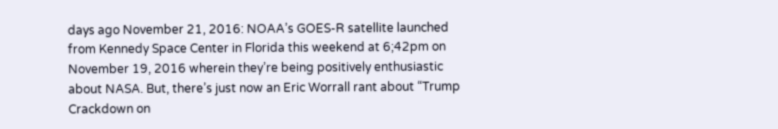days ago November 21, 2016: NOAA’s GOES-R satellite launched from Kennedy Space Center in Florida this weekend at 6;42pm on November 19, 2016 wherein they’re being positively enthusiastic about NASA. But, there’s just now an Eric Worrall rant about “Trump Crackdown on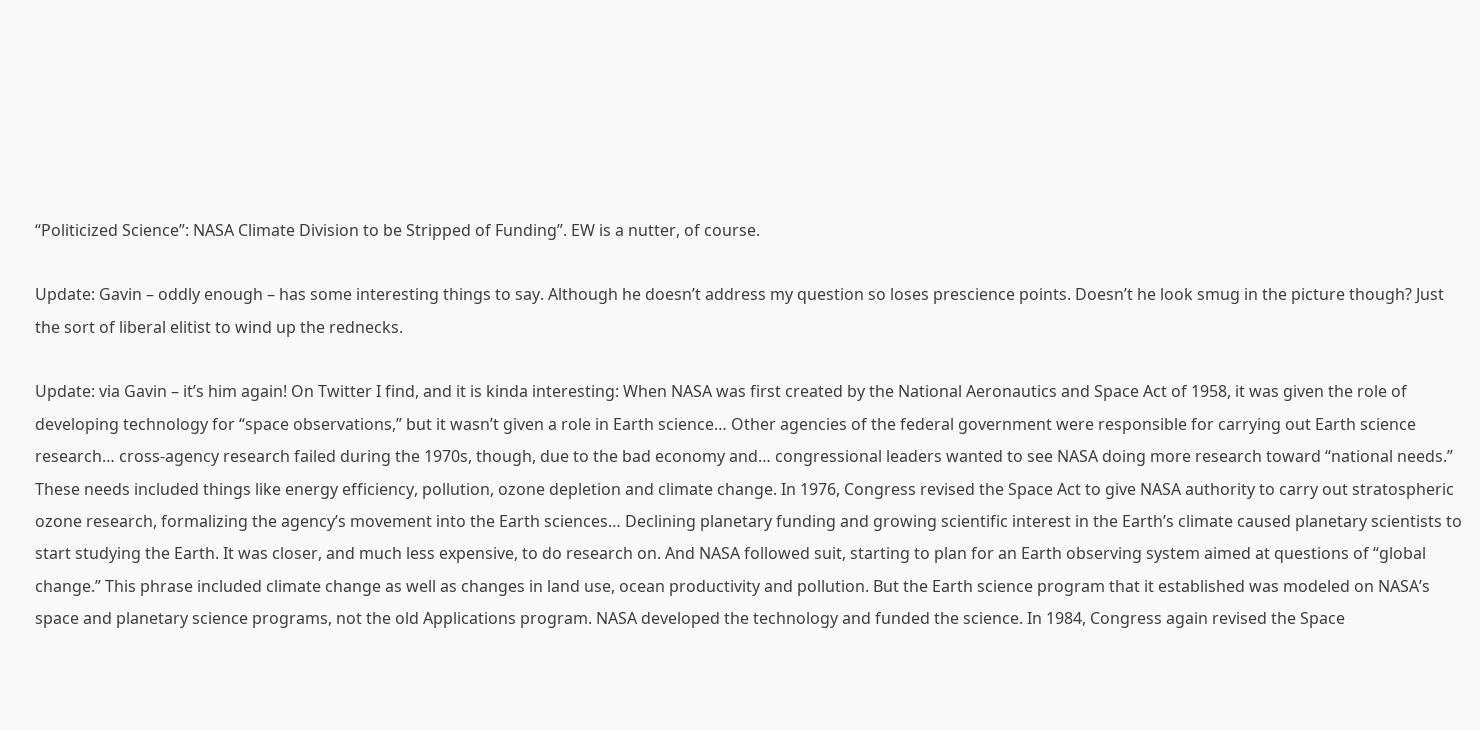“Politicized Science”: NASA Climate Division to be Stripped of Funding”. EW is a nutter, of course.

Update: Gavin – oddly enough – has some interesting things to say. Although he doesn’t address my question so loses prescience points. Doesn’t he look smug in the picture though? Just the sort of liberal elitist to wind up the rednecks.

Update: via Gavin – it’s him again! On Twitter I find, and it is kinda interesting: When NASA was first created by the National Aeronautics and Space Act of 1958, it was given the role of developing technology for “space observations,” but it wasn’t given a role in Earth science… Other agencies of the federal government were responsible for carrying out Earth science research… cross-agency research failed during the 1970s, though, due to the bad economy and… congressional leaders wanted to see NASA doing more research toward “national needs.” These needs included things like energy efficiency, pollution, ozone depletion and climate change. In 1976, Congress revised the Space Act to give NASA authority to carry out stratospheric ozone research, formalizing the agency’s movement into the Earth sciences… Declining planetary funding and growing scientific interest in the Earth’s climate caused planetary scientists to start studying the Earth. It was closer, and much less expensive, to do research on. And NASA followed suit, starting to plan for an Earth observing system aimed at questions of “global change.” This phrase included climate change as well as changes in land use, ocean productivity and pollution. But the Earth science program that it established was modeled on NASA’s space and planetary science programs, not the old Applications program. NASA developed the technology and funded the science. In 1984, Congress again revised the Space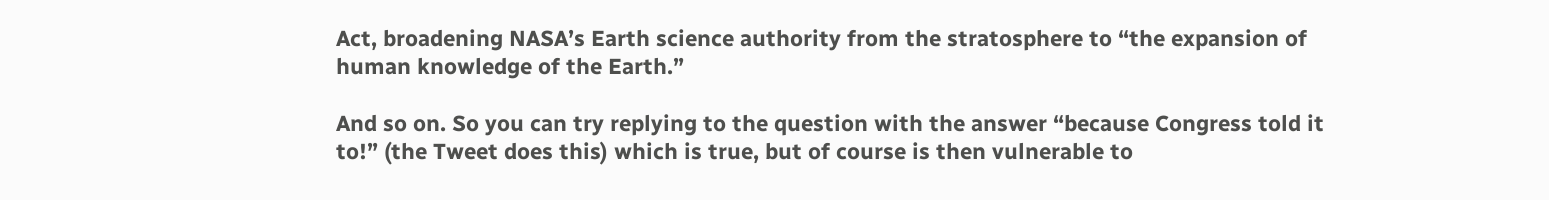Act, broadening NASA’s Earth science authority from the stratosphere to “the expansion of human knowledge of the Earth.”

And so on. So you can try replying to the question with the answer “because Congress told it to!” (the Tweet does this) which is true, but of course is then vulnerable to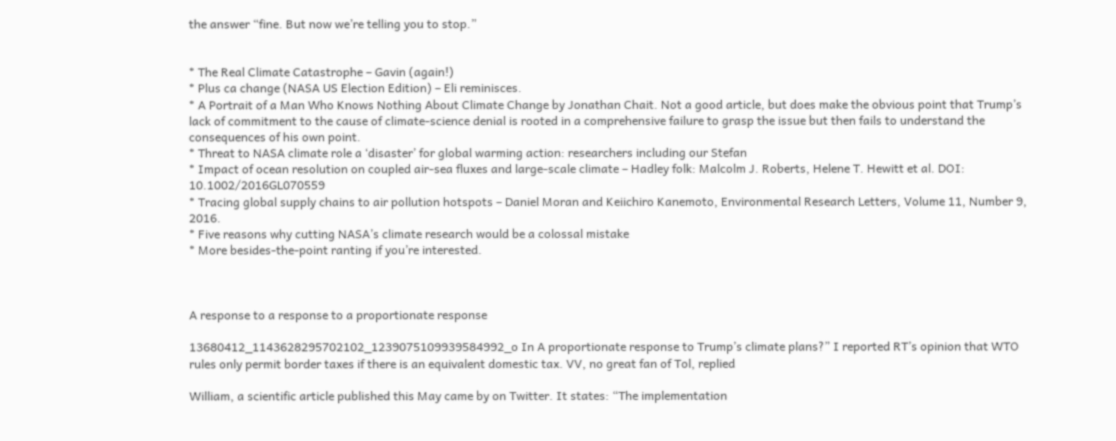the answer “fine. But now we’re telling you to stop.”


* The Real Climate Catastrophe – Gavin (again!)
* Plus ca change (NASA US Election Edition) – Eli reminisces.
* A Portrait of a Man Who Knows Nothing About Climate Change by Jonathan Chait. Not a good article, but does make the obvious point that Trump’s lack of commitment to the cause of climate-science denial is rooted in a comprehensive failure to grasp the issue but then fails to understand the consequences of his own point.
* Threat to NASA climate role a ‘disaster’ for global warming action: researchers including our Stefan
* Impact of ocean resolution on coupled air-sea fluxes and large-scale climate – Hadley folk: Malcolm J. Roberts, Helene T. Hewitt et al. DOI: 10.1002/2016GL070559
* Tracing global supply chains to air pollution hotspots – Daniel Moran and Keiichiro Kanemoto, Environmental Research Letters, Volume 11, Number 9, 2016.
* Five reasons why cutting NASA’s climate research would be a colossal mistake
* More besides-the-point ranting if you’re interested.



A response to a response to a proportionate response

13680412_1143628295702102_1239075109939584992_o In A proportionate response to Trump’s climate plans?” I reported RT’s opinion that WTO rules only permit border taxes if there is an equivalent domestic tax. VV, no great fan of Tol, replied

William, a scientific article published this May came by on Twitter. It states: “The implementation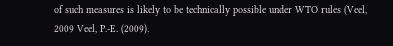of such measures is likely to be technically possible under WTO rules (Veel, 2009 Veel, P.-E. (2009).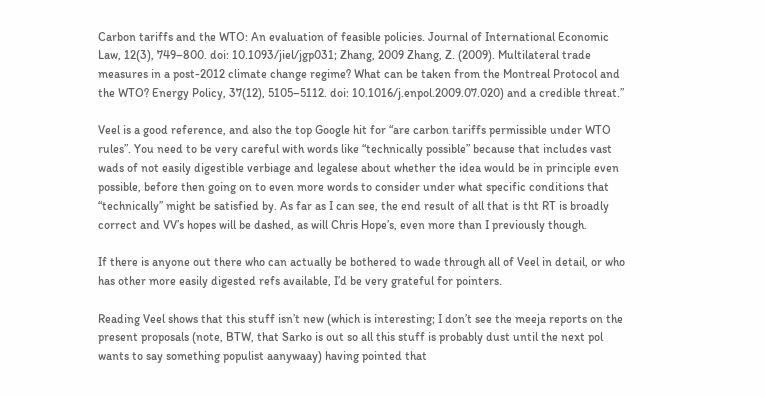Carbon tariffs and the WTO: An evaluation of feasible policies. Journal of International Economic Law, 12(3), 749–800. doi: 10.1093/jiel/jgp031; Zhang, 2009 Zhang, Z. (2009). Multilateral trade measures in a post-2012 climate change regime? What can be taken from the Montreal Protocol and the WTO? Energy Policy, 37(12), 5105–5112. doi: 10.1016/j.enpol.2009.07.020) and a credible threat.”

Veel is a good reference, and also the top Google hit for “are carbon tariffs permissible under WTO rules”. You need to be very careful with words like “technically possible” because that includes vast wads of not easily digestible verbiage and legalese about whether the idea would be in principle even possible, before then going on to even more words to consider under what specific conditions that “technically” might be satisfied by. As far as I can see, the end result of all that is tht RT is broadly correct and VV’s hopes will be dashed, as will Chris Hope’s, even more than I previously though.

If there is anyone out there who can actually be bothered to wade through all of Veel in detail, or who has other more easily digested refs available, I’d be very grateful for pointers.

Reading Veel shows that this stuff isn’t new (which is interesting; I don’t see the meeja reports on the present proposals (note, BTW, that Sarko is out so all this stuff is probably dust until the next pol wants to say something populist aanywaay) having pointed that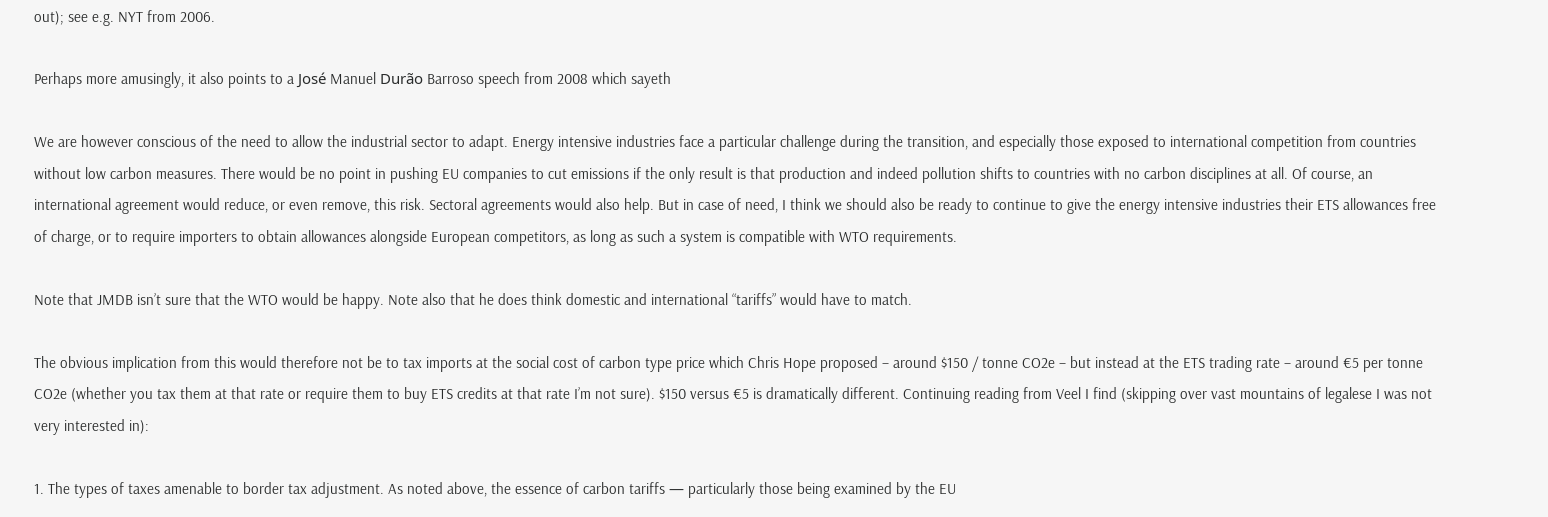out); see e.g. NYT from 2006.

Perhaps more amusingly, it also points to a José Manuel Durão Barroso speech from 2008 which sayeth

We are however conscious of the need to allow the industrial sector to adapt. Energy intensive industries face a particular challenge during the transition, and especially those exposed to international competition from countries without low carbon measures. There would be no point in pushing EU companies to cut emissions if the only result is that production and indeed pollution shifts to countries with no carbon disciplines at all. Of course, an international agreement would reduce, or even remove, this risk. Sectoral agreements would also help. But in case of need, I think we should also be ready to continue to give the energy intensive industries their ETS allowances free of charge, or to require importers to obtain allowances alongside European competitors, as long as such a system is compatible with WTO requirements.

Note that JMDB isn’t sure that the WTO would be happy. Note also that he does think domestic and international “tariffs” would have to match.

The obvious implication from this would therefore not be to tax imports at the social cost of carbon type price which Chris Hope proposed – around $150 / tonne CO2e – but instead at the ETS trading rate – around €5 per tonne CO2e (whether you tax them at that rate or require them to buy ETS credits at that rate I’m not sure). $150 versus €5 is dramatically different. Continuing reading from Veel I find (skipping over vast mountains of legalese I was not very interested in):

1. The types of taxes amenable to border tax adjustment. As noted above, the essence of carbon tariffs — particularly those being examined by the EU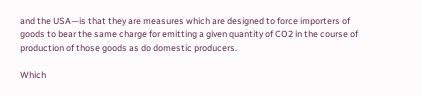and the USA—is that they are measures which are designed to force importers of goods to bear the same charge for emitting a given quantity of CO2 in the course of production of those goods as do domestic producers.

Which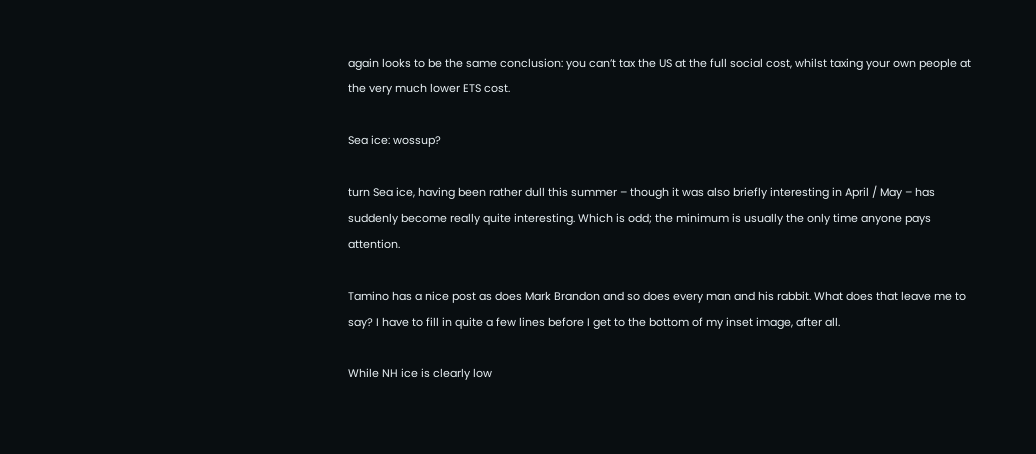again looks to be the same conclusion: you can’t tax the US at the full social cost, whilst taxing your own people at the very much lower ETS cost.

Sea ice: wossup?

turn Sea ice, having been rather dull this summer – though it was also briefly interesting in April / May – has suddenly become really quite interesting. Which is odd; the minimum is usually the only time anyone pays attention.

Tamino has a nice post as does Mark Brandon and so does every man and his rabbit. What does that leave me to say? I have to fill in quite a few lines before I get to the bottom of my inset image, after all.

While NH ice is clearly low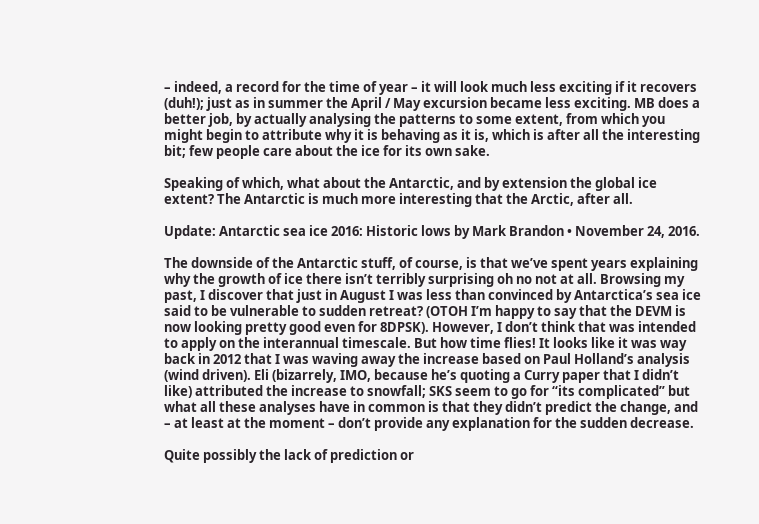– indeed, a record for the time of year – it will look much less exciting if it recovers (duh!); just as in summer the April / May excursion became less exciting. MB does a better job, by actually analysing the patterns to some extent, from which you might begin to attribute why it is behaving as it is, which is after all the interesting bit; few people care about the ice for its own sake.

Speaking of which, what about the Antarctic, and by extension the global ice extent? The Antarctic is much more interesting that the Arctic, after all.

Update: Antarctic sea ice 2016: Historic lows by Mark Brandon • November 24, 2016.

The downside of the Antarctic stuff, of course, is that we’ve spent years explaining why the growth of ice there isn’t terribly surprising oh no not at all. Browsing my past, I discover that just in August I was less than convinced by Antarctica’s sea ice said to be vulnerable to sudden retreat? (OTOH I’m happy to say that the DEVM is now looking pretty good even for 8DPSK). However, I don’t think that was intended to apply on the interannual timescale. But how time flies! It looks like it was way back in 2012 that I was waving away the increase based on Paul Holland’s analysis (wind driven). Eli (bizarrely, IMO, because he’s quoting a Curry paper that I didn’t like) attributed the increase to snowfall; SKS seem to go for “its complicated” but what all these analyses have in common is that they didn’t predict the change, and – at least at the moment – don’t provide any explanation for the sudden decrease.

Quite possibly the lack of prediction or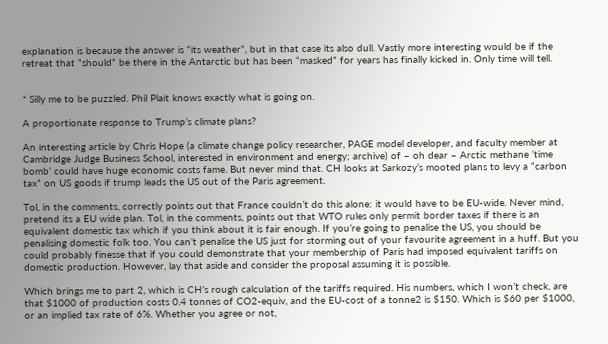explanation is because the answer is “its weather”, but in that case its also dull. Vastly more interesting would be if the retreat that “should” be there in the Antarctic but has been “masked” for years has finally kicked in. Only time will tell.


* Silly me to be puzzled. Phil Plait knows exactly what is going on.

A proportionate response to Trump’s climate plans?

An interesting article by Chris Hope (a climate change policy researcher, PAGE model developer, and faculty member at Cambridge Judge Business School, interested in environment and energy; archive) of – oh dear – Arctic methane ‘time bomb’ could have huge economic costs fame. But never mind that. CH looks at Sarkozy’s mooted plans to levy a “carbon tax” on US goods if trump leads the US out of the Paris agreement.

Tol, in the comments, correctly points out that France couldn’t do this alone: it would have to be EU-wide. Never mind, pretend its a EU wide plan. Tol, in the comments, points out that WTO rules only permit border taxes if there is an equivalent domestic tax which if you think about it is fair enough. If you’re going to penalise the US, you should be penalising domestic folk too. You can’t penalise the US just for storming out of your favourite agreement in a huff. But you could probably finesse that if you could demonstrate that your membership of Paris had imposed equivalent tariffs on domestic production. However, lay that aside and consider the proposal assuming it is possible.

Which brings me to part 2, which is CH’s rough calculation of the tariffs required. His numbers, which I won’t check, are that $1000 of production costs 0.4 tonnes of CO2-equiv, and the EU-cost of a tonne2 is $150. Which is $60 per $1000, or an implied tax rate of 6%. Whether you agree or not,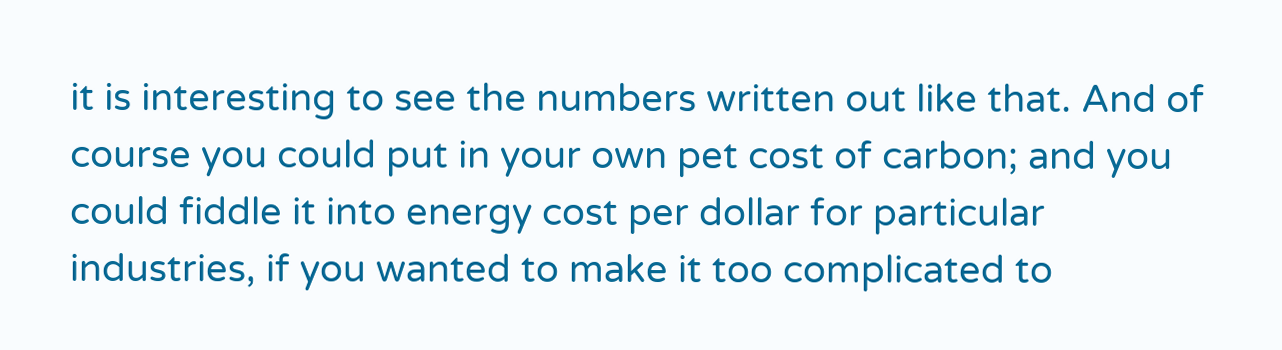it is interesting to see the numbers written out like that. And of course you could put in your own pet cost of carbon; and you could fiddle it into energy cost per dollar for particular industries, if you wanted to make it too complicated to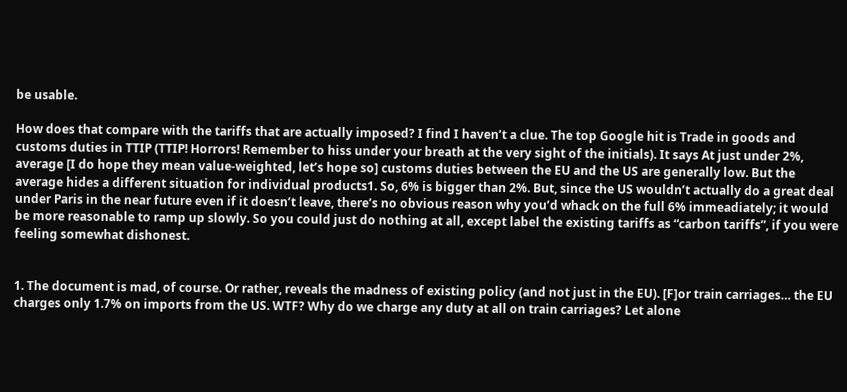be usable.

How does that compare with the tariffs that are actually imposed? I find I haven’t a clue. The top Google hit is Trade in goods and customs duties in TTIP (TTIP! Horrors! Remember to hiss under your breath at the very sight of the initials). It says At just under 2%, average [I do hope they mean value-weighted, let’s hope so] customs duties between the EU and the US are generally low. But the average hides a different situation for individual products1. So, 6% is bigger than 2%. But, since the US wouldn’t actually do a great deal under Paris in the near future even if it doesn’t leave, there’s no obvious reason why you’d whack on the full 6% immeadiately; it would be more reasonable to ramp up slowly. So you could just do nothing at all, except label the existing tariffs as “carbon tariffs”, if you were feeling somewhat dishonest.


1. The document is mad, of course. Or rather, reveals the madness of existing policy (and not just in the EU). [F]or train carriages… the EU charges only 1.7% on imports from the US. WTF? Why do we charge any duty at all on train carriages? Let alone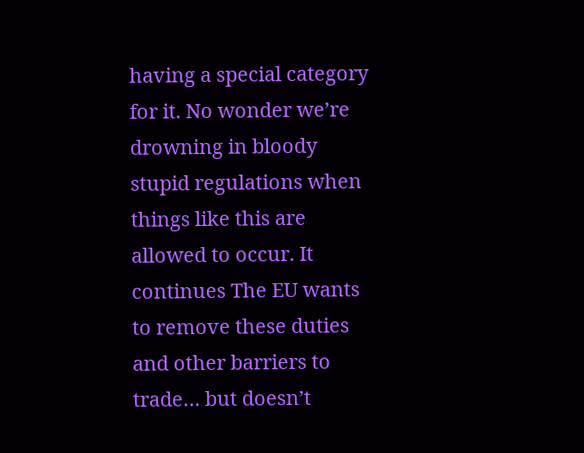having a special category for it. No wonder we’re drowning in bloody stupid regulations when things like this are allowed to occur. It continues The EU wants to remove these duties and other barriers to trade… but doesn’t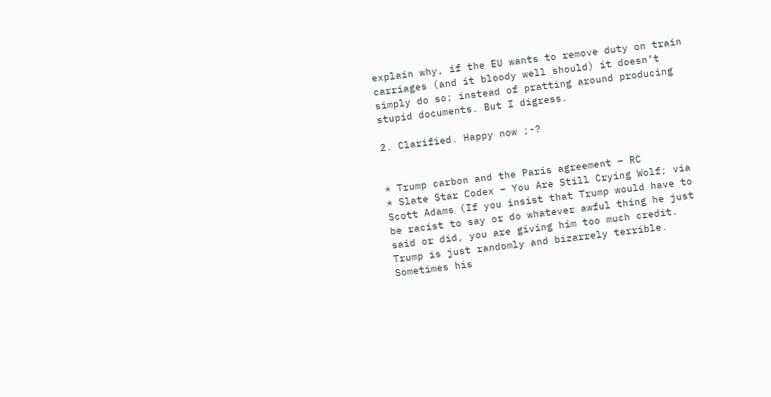explain why, if the EU wants to remove duty on train carriages (and it bloody well should) it doesn’t simply do so; instead of pratting around producing stupid documents. But I digress.

2. Clarified. Happy now ;-?


* Trump carbon and the Paris agreement – RC
* Slate Star Codex – You Are Still Crying Wolf; via Scott Adams (If you insist that Trump would have to be racist to say or do whatever awful thing he just said or did, you are giving him too much credit. Trump is just randomly and bizarrely terrible. Sometimes his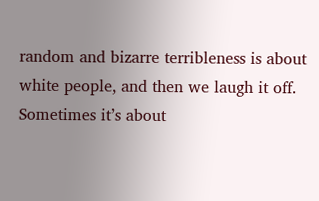random and bizarre terribleness is about white people, and then we laugh it off. Sometimes it’s about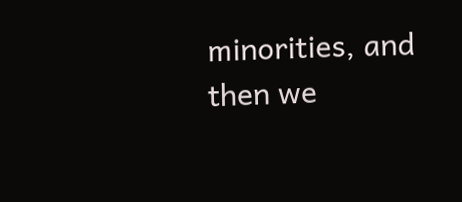minorities, and then we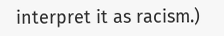interpret it as racism.)